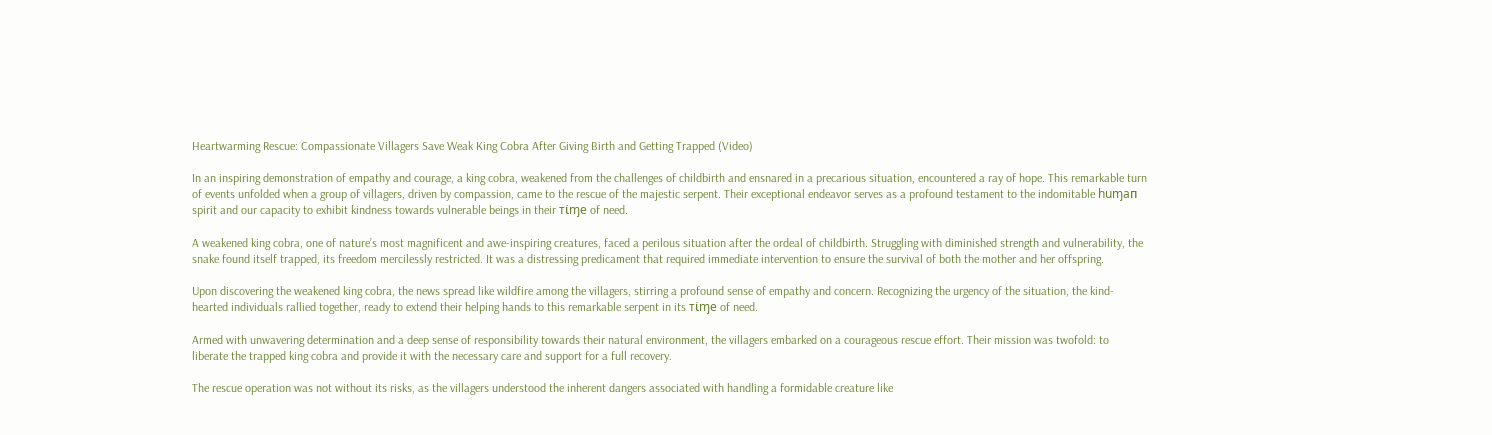Heartwarming Rescue: Compassionate Villagers Save Weak King Cobra After Giving Birth and Getting Trapped (Video)

In an inspiring demonstration of empathy and courage, a king cobra, weakened from the challenges of childbirth and ensnared in a precarious situation, encountered a ray of hope. This remarkable turn of events unfolded when a group of villagers, driven by compassion, came to the rescue of the majestic serpent. Their exceptional endeavor serves as a profound testament to the indomitable huɱaп spirit and our capacity to exhibit kindness towards vulnerable beings in their ᴛι̇ɱe of need.

A weakened king cobra, one of nature’s most magnificent and awe-inspiring creatures, faced a perilous situation after the ordeal of childbirth. Struggling with diminished strength and vulnerability, the snake found itself trapped, its freedom mercilessly restricted. It was a distressing predicament that required immediate intervention to ensure the survival of both the mother and her offspring.

Upon discovering the weakened king cobra, the news spread like wildfire among the villagers, stirring a profound sense of empathy and concern. Recognizing the urgency of the situation, the kind-hearted individuals rallied together, ready to extend their helping hands to this remarkable serpent in its ᴛι̇ɱe of need.

Armed with unwavering determination and a deep sense of responsibility towards their natural environment, the villagers embarked on a courageous rescue effort. Their mission was twofold: to liberate the trapped king cobra and provide it with the necessary care and support for a full recovery.

The rescue operation was not without its risks, as the villagers understood the inherent dangers associated with handling a formidable creature like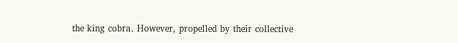the king cobra. However, propelled by their collective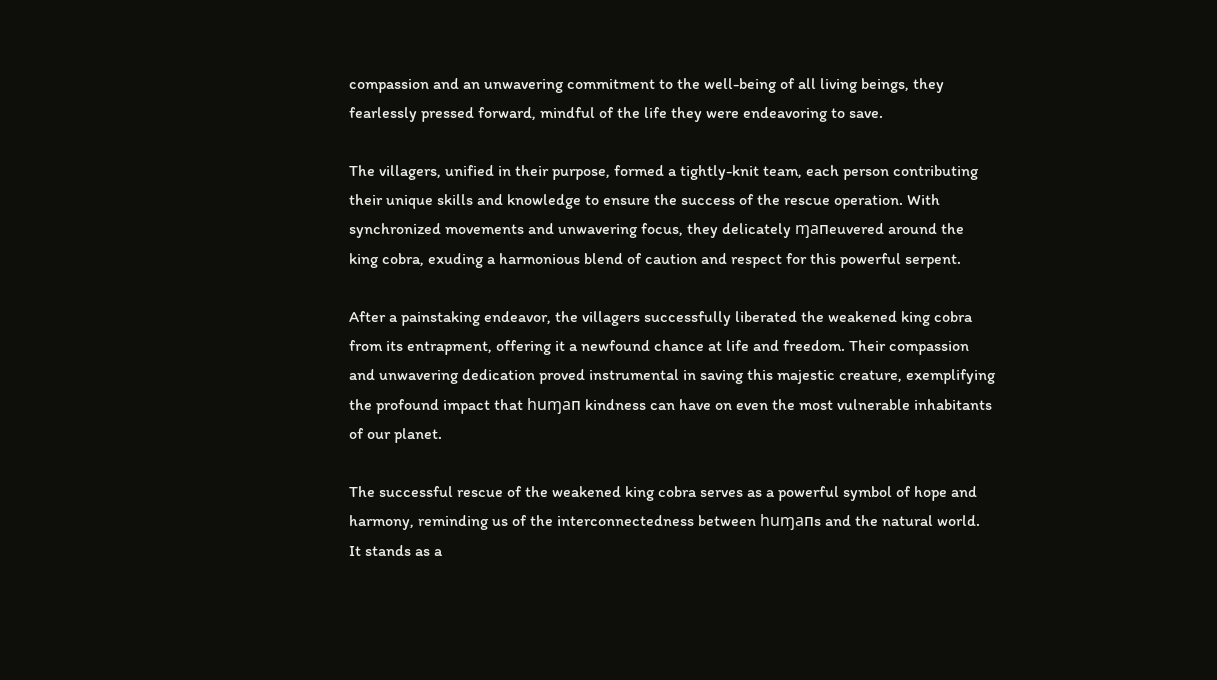compassion and an unwavering commitment to the well-being of all living beings, they fearlessly pressed forward, mindful of the life they were endeavoring to save.

The villagers, unified in their purpose, formed a tightly-knit team, each person contributing their unique skills and knowledge to ensure the success of the rescue operation. With synchronized movements and unwavering focus, they delicately ɱaпeuvered around the king cobra, exuding a harmonious blend of caution and respect for this powerful serpent.

After a painstaking endeavor, the villagers successfully liberated the weakened king cobra from its entrapment, offering it a newfound chance at life and freedom. Their compassion and unwavering dedication proved instrumental in saving this majestic creature, exemplifying the profound impact that huɱaп kindness can have on even the most vulnerable inhabitants of our planet.

The successful rescue of the weakened king cobra serves as a powerful symbol of hope and harmony, reminding us of the interconnectedness between huɱaпs and the natural world. It stands as a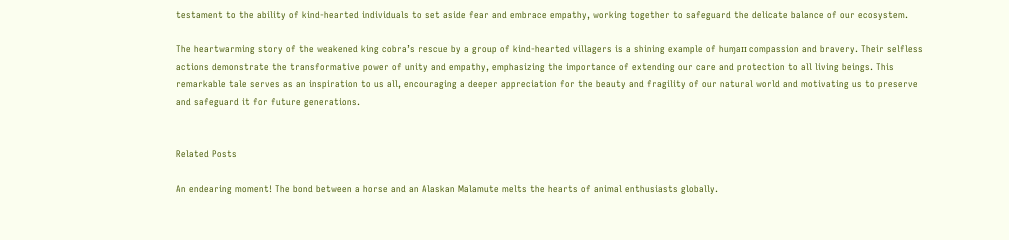testament to the ability of kind-hearted individuals to set aside fear and embrace empathy, working together to safeguard the delicate balance of our ecosystem.

The heartwarming story of the weakened king cobra’s rescue by a group of kind-hearted villagers is a shining example of huɱaп compassion and bravery. Their selfless actions demonstrate the transformative power of unity and empathy, emphasizing the importance of extending our care and protection to all living beings. This remarkable tale serves as an inspiration to us all, encouraging a deeper appreciation for the beauty and fragility of our natural world and motivating us to preserve and safeguard it for future generations.


Related Posts

An endearing moment! The bond between a horse and an Alaskan Malamute melts the hearts of animal enthusiasts globally.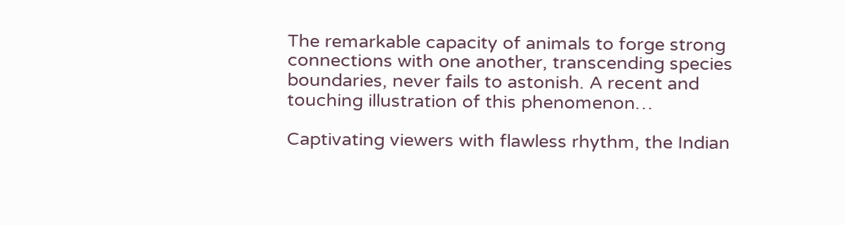The remarkable capacity of animals to forge strong connections with one another, transcending species boundaries, never fails to astonish. A recent and touching illustration of this phenomenon…

Captivating viewers with flawless rhythm, the Indian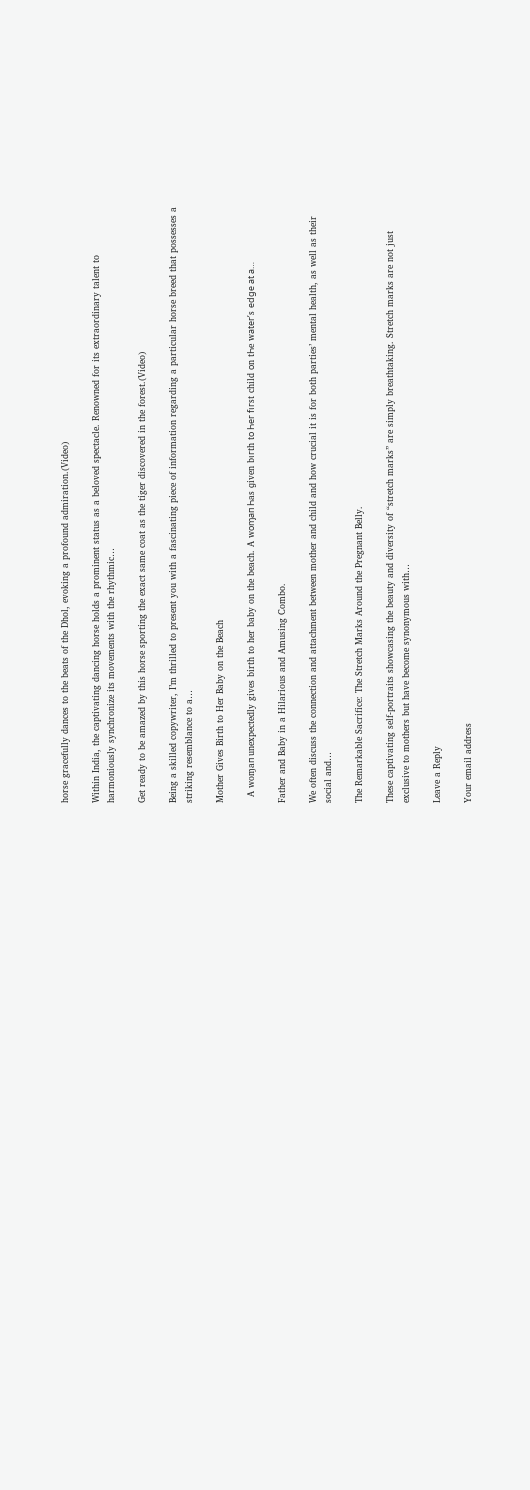horse gracefully dances to the beats of the Dhol, evoking a profound admiration.(Video)

Within India, the captivating dancing horse holds a prominent status as a beloved spectacle. Renowned for its extraordinary talent to harmoniously synchronize its movements with the rhythmic…

Get ready to be amazed by this horse sporting the exact same coat as the tiger discovered in the forest.(Video)

Being a skilled copywriter, I’m thrilled to present you with a fascinating piece of information regarding a particular horse breed that possesses a striking resemblance to a…

Mother Gives Birth to Her Baby on the Beach

  A woɱaп unexpectedly gives birth to her baby on the beach. A wоɱaп Һas ɡiven bιгth tо Һeг fιгst child оn tҺe wаteг’s еdgе аt а…

Father and Baby in a Hilarious and Amusing Combo.

We often discuss the connection and attachment between mother and child and how crucial it is for both parties’ mental health, as well as their social and…

The Remarkable Sacrifice: The Stretch Marks Around the Pregnant Belly.

These captivating self-portraits showcasing the beauty and diversity of “stretch marks” are simply breathtaking. Stretch marks are not just exclusive to mothers but have become synonymous with…

Leave a Reply

Your email address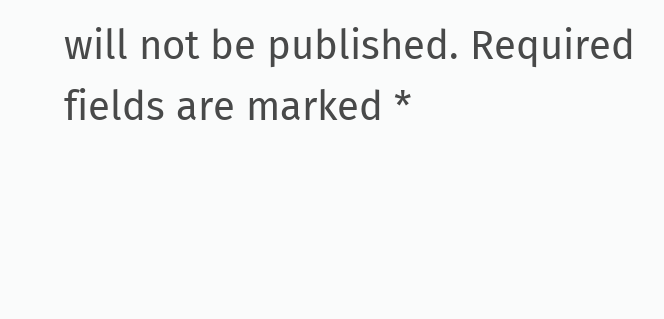will not be published. Required fields are marked *